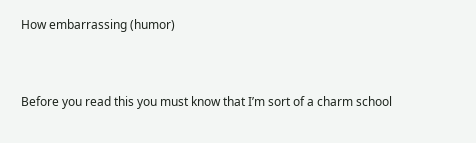How embarrassing (humor)


Before you read this you must know that I’m sort of a charm school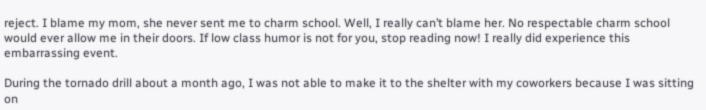reject. I blame my mom, she never sent me to charm school. Well, I really can’t blame her. No respectable charm school would ever allow me in their doors. If low class humor is not for you, stop reading now! I really did experience this embarrassing event.

During the tornado drill about a month ago, I was not able to make it to the shelter with my coworkers because I was sitting on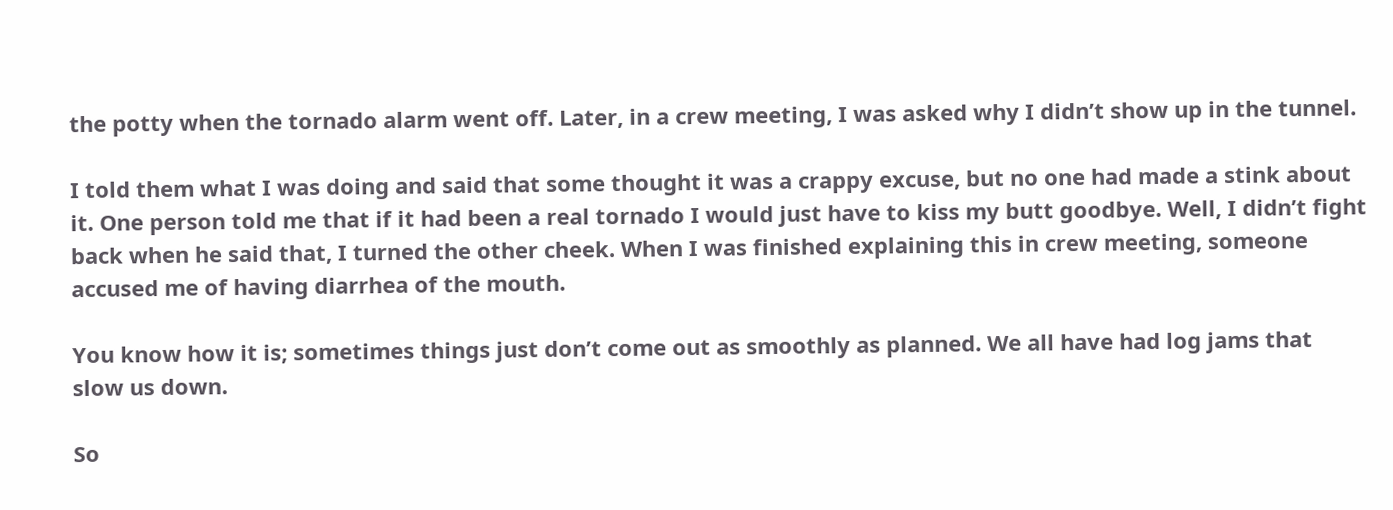the potty when the tornado alarm went off. Later, in a crew meeting, I was asked why I didn’t show up in the tunnel.

I told them what I was doing and said that some thought it was a crappy excuse, but no one had made a stink about it. One person told me that if it had been a real tornado I would just have to kiss my butt goodbye. Well, I didn’t fight back when he said that, I turned the other cheek. When I was finished explaining this in crew meeting, someone accused me of having diarrhea of the mouth.

You know how it is; sometimes things just don’t come out as smoothly as planned. We all have had log jams that slow us down.

So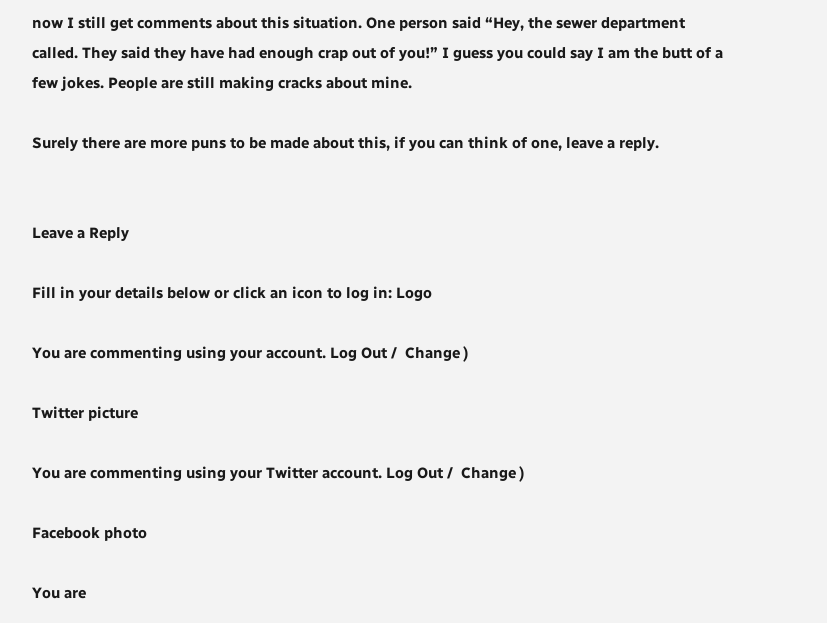now I still get comments about this situation. One person said “Hey, the sewer department called. They said they have had enough crap out of you!” I guess you could say I am the butt of a few jokes. People are still making cracks about mine.

Surely there are more puns to be made about this, if you can think of one, leave a reply.


Leave a Reply

Fill in your details below or click an icon to log in: Logo

You are commenting using your account. Log Out /  Change )

Twitter picture

You are commenting using your Twitter account. Log Out /  Change )

Facebook photo

You are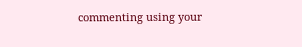commenting using your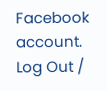Facebook account. Log Out /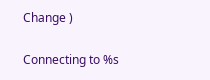Change )

Connecting to %s